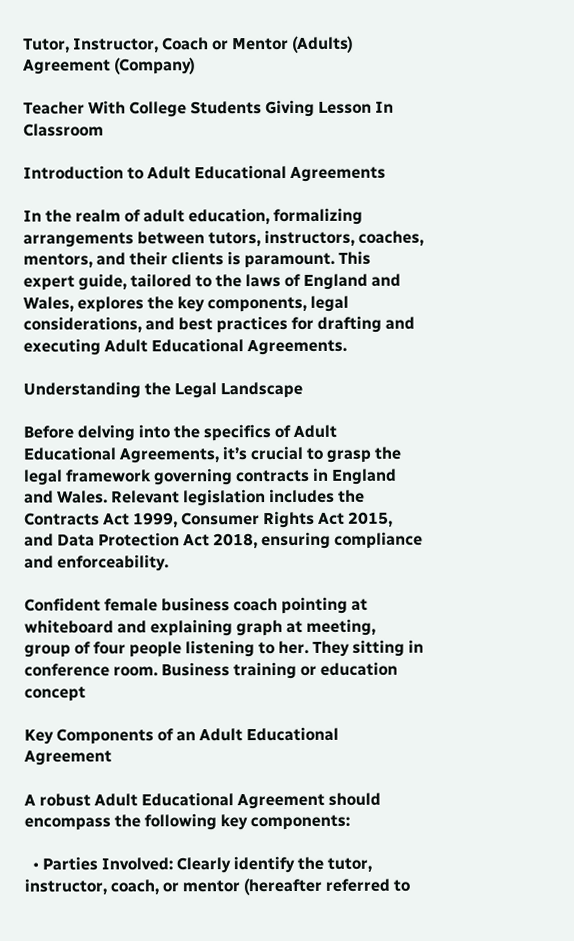Tutor, Instructor, Coach or Mentor (Adults) Agreement (Company)

Teacher With College Students Giving Lesson In Classroom

Introduction to Adult Educational Agreements

In the realm of adult education, formalizing arrangements between tutors, instructors, coaches, mentors, and their clients is paramount. This expert guide, tailored to the laws of England and Wales, explores the key components, legal considerations, and best practices for drafting and executing Adult Educational Agreements.

Understanding the Legal Landscape

Before delving into the specifics of Adult Educational Agreements, it’s crucial to grasp the legal framework governing contracts in England and Wales. Relevant legislation includes the Contracts Act 1999, Consumer Rights Act 2015, and Data Protection Act 2018, ensuring compliance and enforceability.

Confident female business coach pointing at whiteboard and explaining graph at meeting, group of four people listening to her. They sitting in conference room. Business training or education concept

Key Components of an Adult Educational Agreement

A robust Adult Educational Agreement should encompass the following key components:

  • Parties Involved: Clearly identify the tutor, instructor, coach, or mentor (hereafter referred to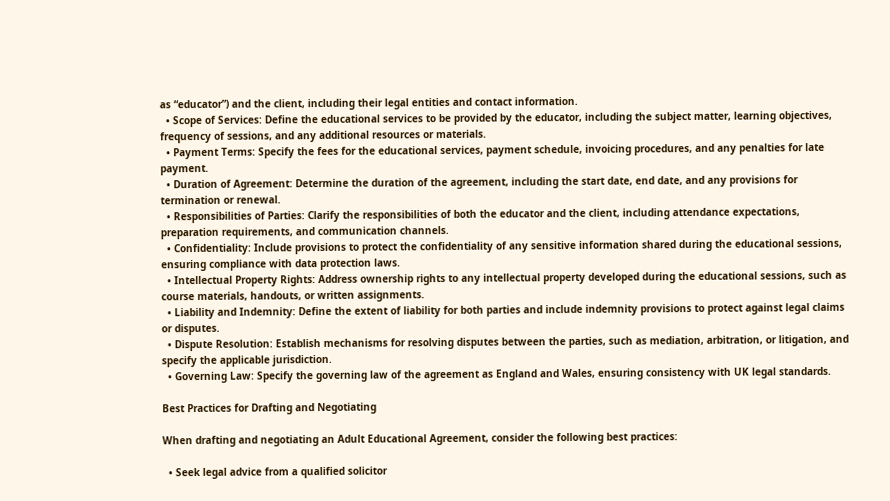as “educator”) and the client, including their legal entities and contact information.
  • Scope of Services: Define the educational services to be provided by the educator, including the subject matter, learning objectives, frequency of sessions, and any additional resources or materials.
  • Payment Terms: Specify the fees for the educational services, payment schedule, invoicing procedures, and any penalties for late payment.
  • Duration of Agreement: Determine the duration of the agreement, including the start date, end date, and any provisions for termination or renewal.
  • Responsibilities of Parties: Clarify the responsibilities of both the educator and the client, including attendance expectations, preparation requirements, and communication channels.
  • Confidentiality: Include provisions to protect the confidentiality of any sensitive information shared during the educational sessions, ensuring compliance with data protection laws.
  • Intellectual Property Rights: Address ownership rights to any intellectual property developed during the educational sessions, such as course materials, handouts, or written assignments.
  • Liability and Indemnity: Define the extent of liability for both parties and include indemnity provisions to protect against legal claims or disputes.
  • Dispute Resolution: Establish mechanisms for resolving disputes between the parties, such as mediation, arbitration, or litigation, and specify the applicable jurisdiction.
  • Governing Law: Specify the governing law of the agreement as England and Wales, ensuring consistency with UK legal standards.

Best Practices for Drafting and Negotiating

When drafting and negotiating an Adult Educational Agreement, consider the following best practices:

  • Seek legal advice from a qualified solicitor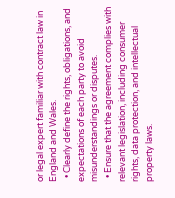or legal expert familiar with contract law in England and Wales.
  • Clearly define the rights, obligations, and expectations of each party to avoid misunderstandings or disputes.
  • Ensure that the agreement complies with relevant legislation, including consumer rights, data protection, and intellectual property laws.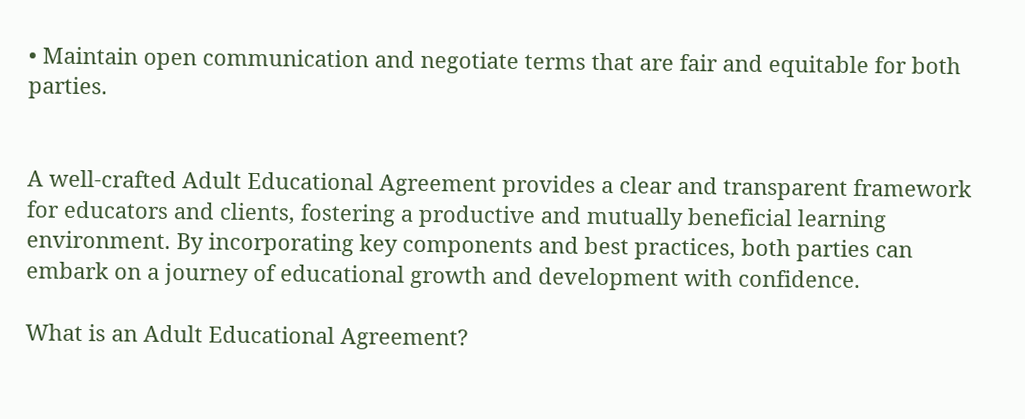• Maintain open communication and negotiate terms that are fair and equitable for both parties.


A well-crafted Adult Educational Agreement provides a clear and transparent framework for educators and clients, fostering a productive and mutually beneficial learning environment. By incorporating key components and best practices, both parties can embark on a journey of educational growth and development with confidence.

What is an Adult Educational Agreement?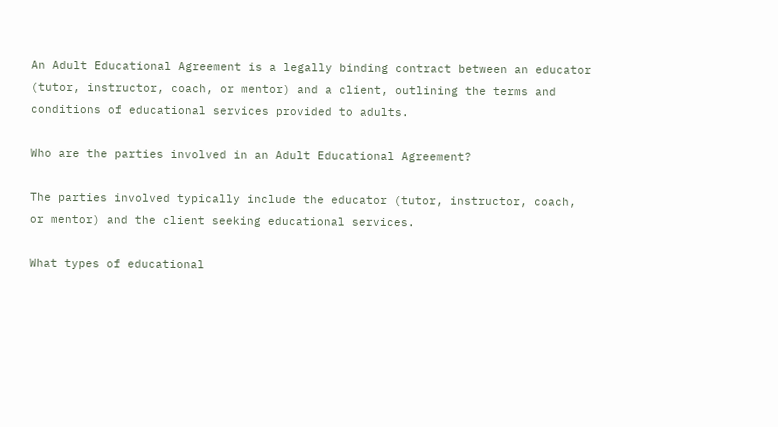An Adult Educational Agreement is a legally binding contract between an educator (tutor, instructor, coach, or mentor) and a client, outlining the terms and conditions of educational services provided to adults.

Who are the parties involved in an Adult Educational Agreement?

The parties involved typically include the educator (tutor, instructor, coach, or mentor) and the client seeking educational services.

What types of educational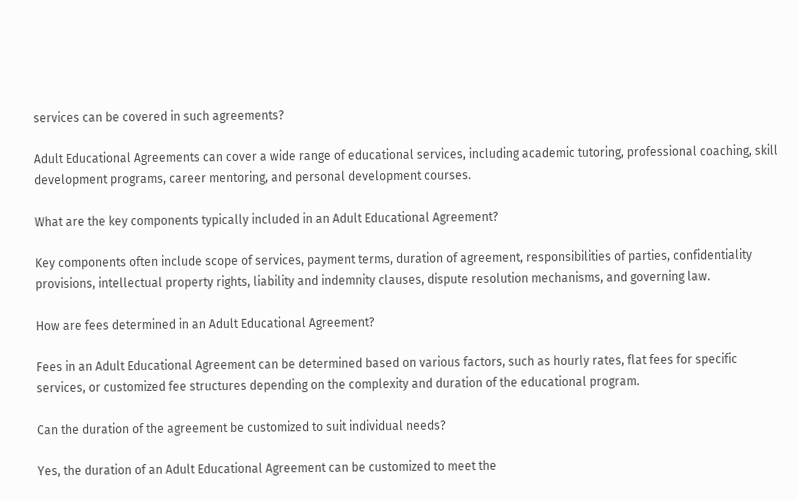services can be covered in such agreements?

Adult Educational Agreements can cover a wide range of educational services, including academic tutoring, professional coaching, skill development programs, career mentoring, and personal development courses.

What are the key components typically included in an Adult Educational Agreement?

Key components often include scope of services, payment terms, duration of agreement, responsibilities of parties, confidentiality provisions, intellectual property rights, liability and indemnity clauses, dispute resolution mechanisms, and governing law.

How are fees determined in an Adult Educational Agreement?

Fees in an Adult Educational Agreement can be determined based on various factors, such as hourly rates, flat fees for specific services, or customized fee structures depending on the complexity and duration of the educational program.

Can the duration of the agreement be customized to suit individual needs?

Yes, the duration of an Adult Educational Agreement can be customized to meet the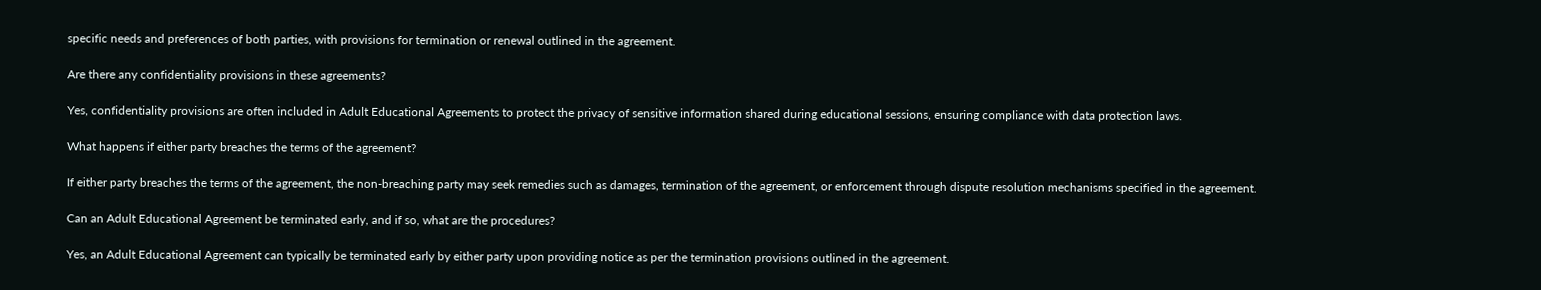specific needs and preferences of both parties, with provisions for termination or renewal outlined in the agreement.

Are there any confidentiality provisions in these agreements?

Yes, confidentiality provisions are often included in Adult Educational Agreements to protect the privacy of sensitive information shared during educational sessions, ensuring compliance with data protection laws.

What happens if either party breaches the terms of the agreement?

If either party breaches the terms of the agreement, the non-breaching party may seek remedies such as damages, termination of the agreement, or enforcement through dispute resolution mechanisms specified in the agreement.

Can an Adult Educational Agreement be terminated early, and if so, what are the procedures?

Yes, an Adult Educational Agreement can typically be terminated early by either party upon providing notice as per the termination provisions outlined in the agreement.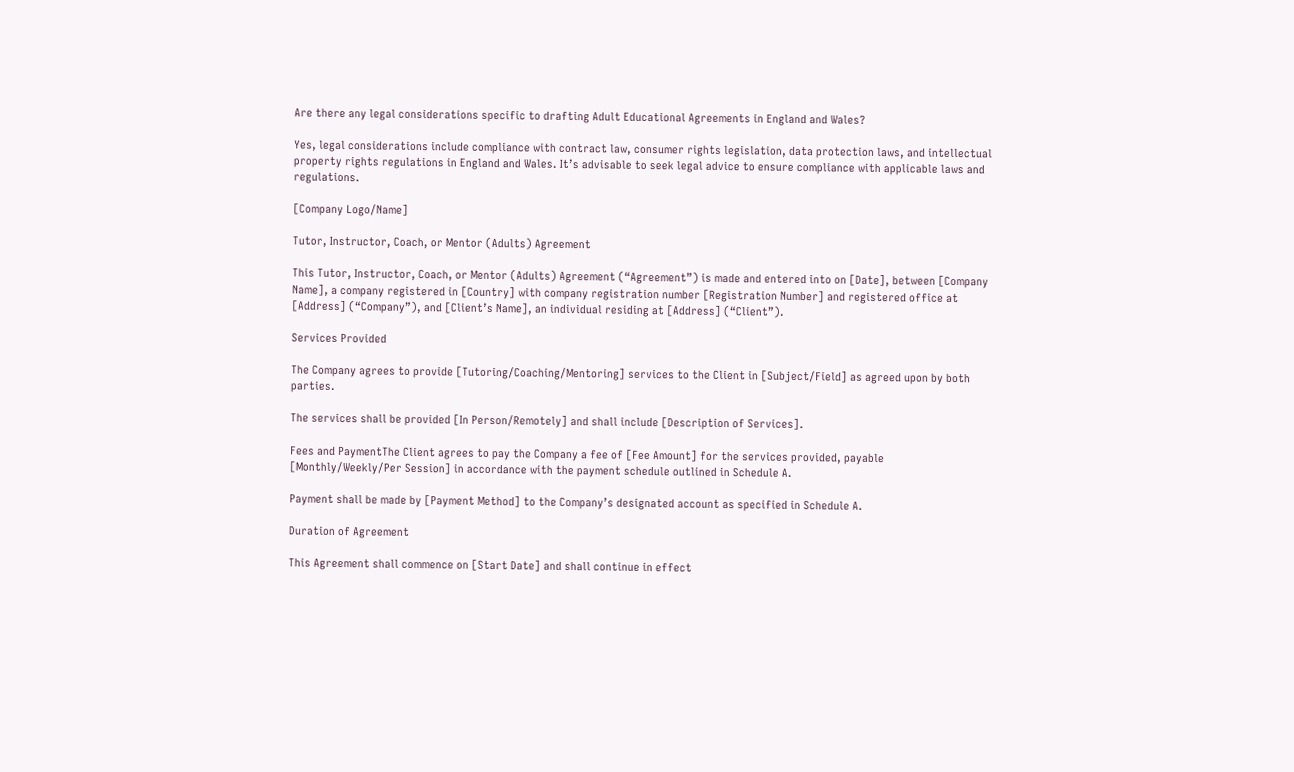Are there any legal considerations specific to drafting Adult Educational Agreements in England and Wales?

Yes, legal considerations include compliance with contract law, consumer rights legislation, data protection laws, and intellectual property rights regulations in England and Wales. It’s advisable to seek legal advice to ensure compliance with applicable laws and regulations.

[Company Logo/Name]

Tutor, Instructor, Coach, or Mentor (Adults) Agreement

This Tutor, Instructor, Coach, or Mentor (Adults) Agreement (“Agreement”) is made and entered into on [Date], between [Company Name], a company registered in [Country] with company registration number [Registration Number] and registered office at [Address] (“Company”), and [Client’s Name], an individual residing at [Address] (“Client”).

Services Provided

The Company agrees to provide [Tutoring/Coaching/Mentoring] services to the Client in [Subject/Field] as agreed upon by both parties.

The services shall be provided [In Person/Remotely] and shall include [Description of Services].

Fees and PaymentThe Client agrees to pay the Company a fee of [Fee Amount] for the services provided, payable [Monthly/Weekly/Per Session] in accordance with the payment schedule outlined in Schedule A.

Payment shall be made by [Payment Method] to the Company’s designated account as specified in Schedule A.

Duration of Agreement

This Agreement shall commence on [Start Date] and shall continue in effect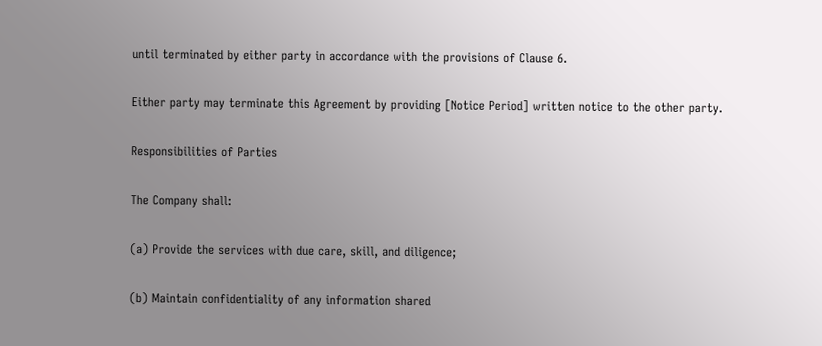until terminated by either party in accordance with the provisions of Clause 6.

Either party may terminate this Agreement by providing [Notice Period] written notice to the other party.

Responsibilities of Parties

The Company shall:

(a) Provide the services with due care, skill, and diligence;

(b) Maintain confidentiality of any information shared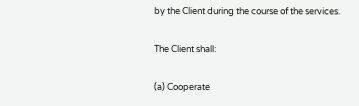by the Client during the course of the services.

The Client shall:

(a) Cooperate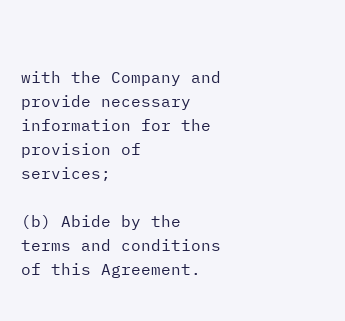with the Company and provide necessary information for the provision of services;

(b) Abide by the terms and conditions of this Agreement.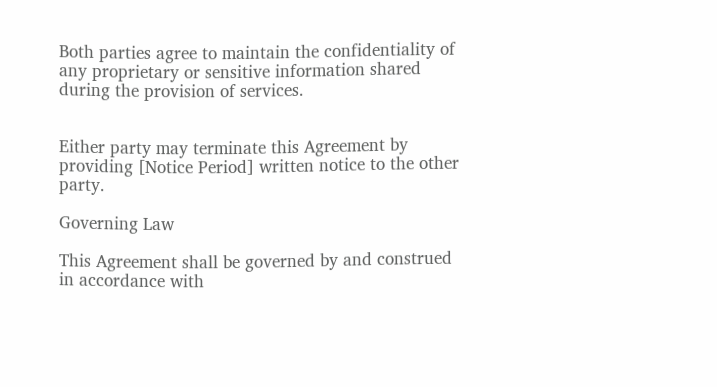Both parties agree to maintain the confidentiality of any proprietary or sensitive information shared during the provision of services.


Either party may terminate this Agreement by providing [Notice Period] written notice to the other party.

Governing Law

This Agreement shall be governed by and construed in accordance with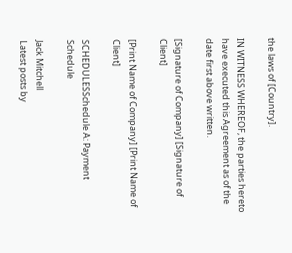the laws of [Country].

IN WITNESS WHEREOF, the parties hereto have executed this Agreement as of the date first above written.

[Signature of Company] [Signature of Client]

[Print Name of Company] [Print Name of Client]

SCHEDULESSchedule A: Payment Schedule

Jack Mitchell
Latest posts by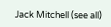Jack Mitchell (see all)